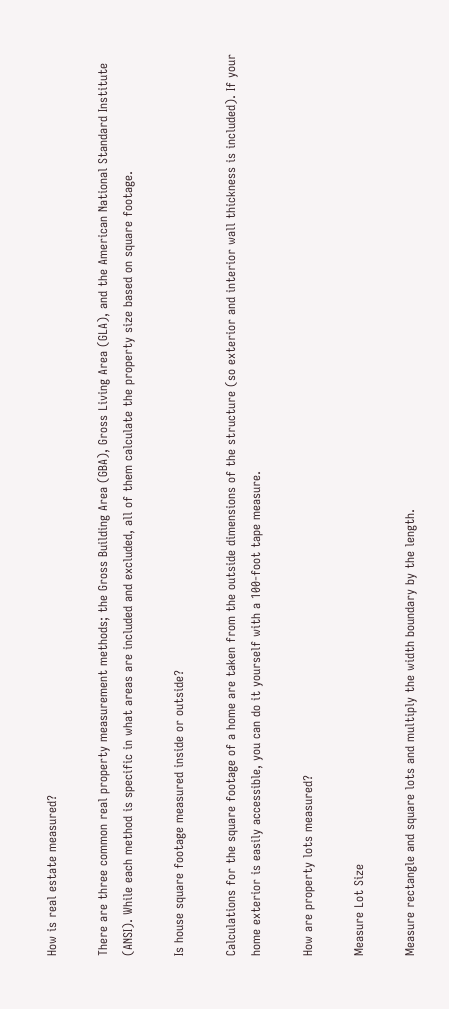How is real estate measured?

There are three common real property measurement methods; the Gross Building Area (GBA), Gross Living Area (GLA), and the American National Standard Institute (ANSI). While each method is specific in what areas are included and excluded, all of them calculate the property size based on square footage.

Is house square footage measured inside or outside?

Calculations for the square footage of a home are taken from the outside dimensions of the structure (so exterior and interior wall thickness is included). If your home exterior is easily accessible, you can do it yourself with a 100-foot tape measure.

How are property lots measured?

Measure Lot Size

Measure rectangle and square lots and multiply the width boundary by the length.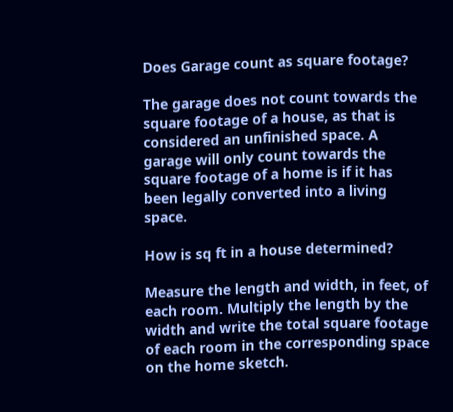Does Garage count as square footage?

The garage does not count towards the square footage of a house, as that is considered an unfinished space. A garage will only count towards the square footage of a home is if it has been legally converted into a living space.

How is sq ft in a house determined?

Measure the length and width, in feet, of each room. Multiply the length by the width and write the total square footage of each room in the corresponding space on the home sketch.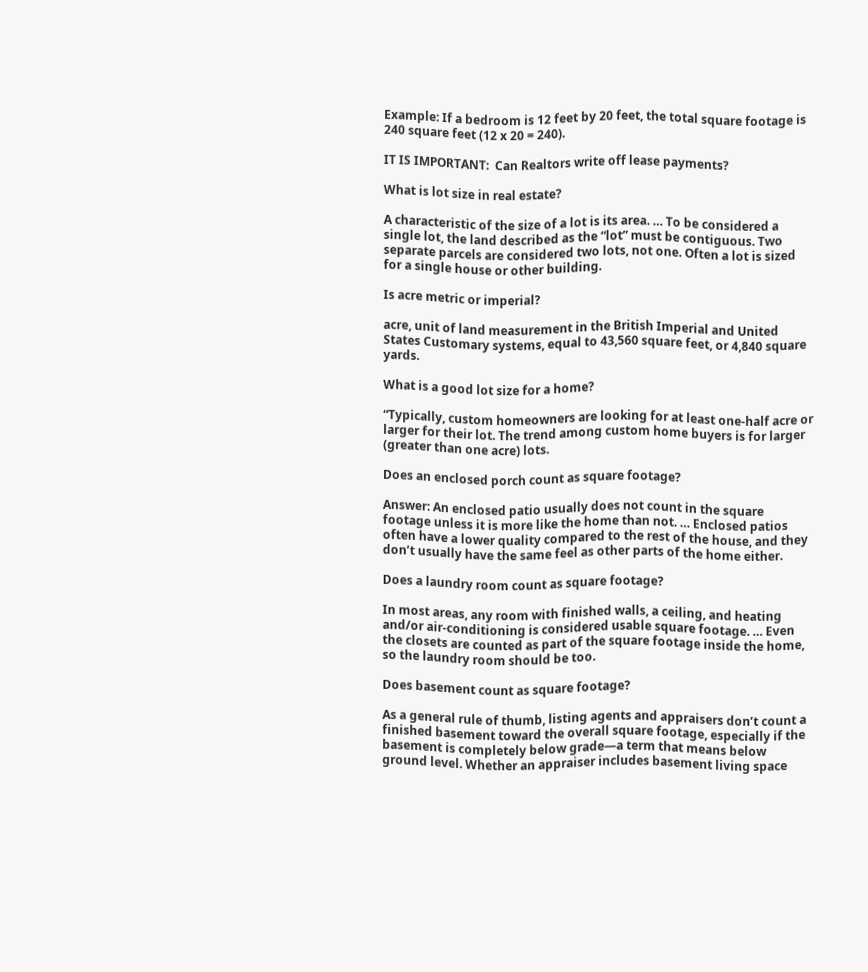Example: If a bedroom is 12 feet by 20 feet, the total square footage is 240 square feet (12 x 20 = 240).

IT IS IMPORTANT:  Can Realtors write off lease payments?

What is lot size in real estate?

A characteristic of the size of a lot is its area. … To be considered a single lot, the land described as the “lot” must be contiguous. Two separate parcels are considered two lots, not one. Often a lot is sized for a single house or other building.

Is acre metric or imperial?

acre, unit of land measurement in the British Imperial and United States Customary systems, equal to 43,560 square feet, or 4,840 square yards.

What is a good lot size for a home?

“Typically, custom homeowners are looking for at least one-half acre or larger for their lot. The trend among custom home buyers is for larger (greater than one acre) lots.

Does an enclosed porch count as square footage?

Answer: An enclosed patio usually does not count in the square footage unless it is more like the home than not. … Enclosed patios often have a lower quality compared to the rest of the house, and they don’t usually have the same feel as other parts of the home either.

Does a laundry room count as square footage?

In most areas, any room with finished walls, a ceiling, and heating and/or air-conditioning is considered usable square footage. … Even the closets are counted as part of the square footage inside the home, so the laundry room should be too.

Does basement count as square footage?

As a general rule of thumb, listing agents and appraisers don’t count a finished basement toward the overall square footage, especially if the basement is completely below grade—a term that means below ground level. Whether an appraiser includes basement living space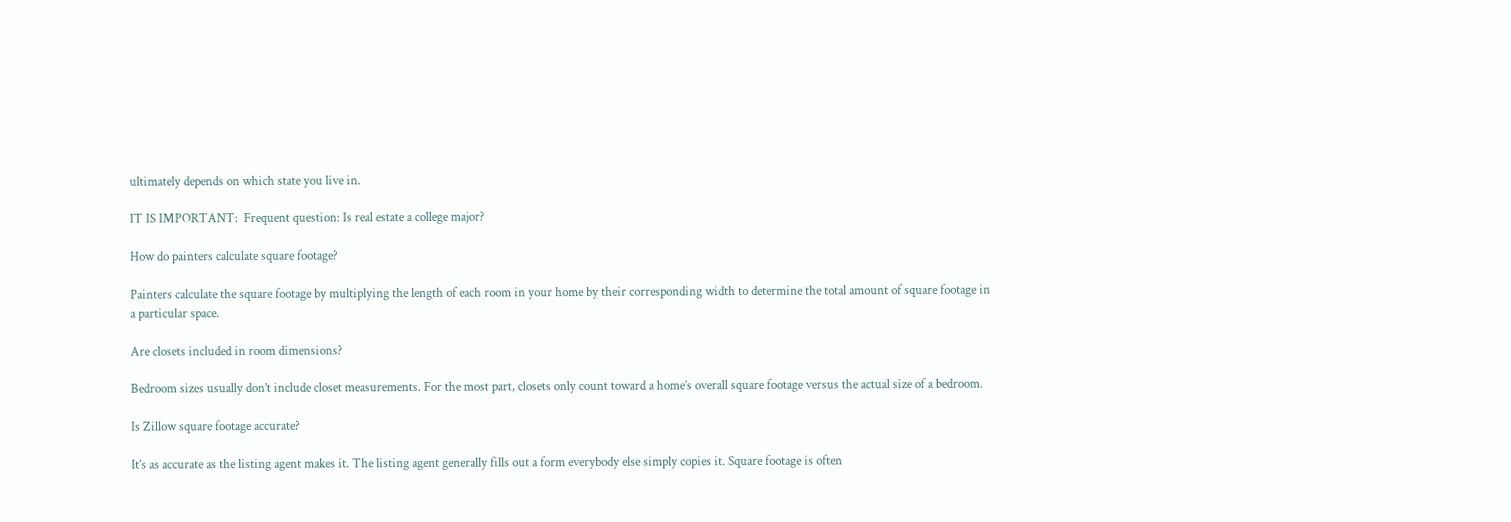ultimately depends on which state you live in.

IT IS IMPORTANT:  Frequent question: Is real estate a college major?

How do painters calculate square footage?

Painters calculate the square footage by multiplying the length of each room in your home by their corresponding width to determine the total amount of square footage in a particular space.

Are closets included in room dimensions?

Bedroom sizes usually don’t include closet measurements. For the most part, closets only count toward a home’s overall square footage versus the actual size of a bedroom.

Is Zillow square footage accurate?

It’s as accurate as the listing agent makes it. The listing agent generally fills out a form everybody else simply copies it. Square footage is often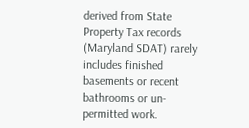derived from State Property Tax records (Maryland SDAT) rarely includes finished basements or recent bathrooms or un-permitted work.